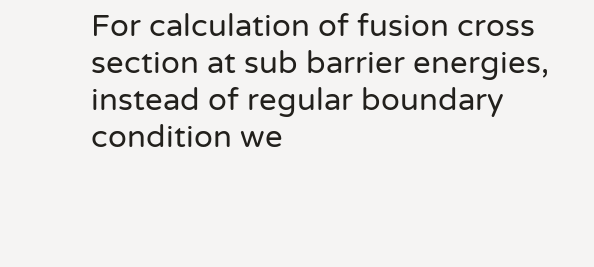For calculation of fusion cross section at sub barrier energies, instead of regular boundary condition we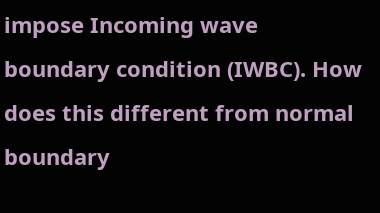impose Incoming wave boundary condition (IWBC). How does this different from normal boundary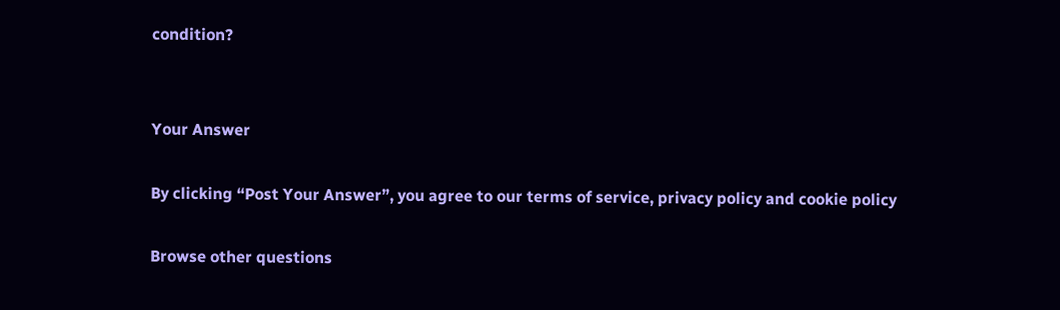condition?


Your Answer

By clicking “Post Your Answer”, you agree to our terms of service, privacy policy and cookie policy

Browse other questions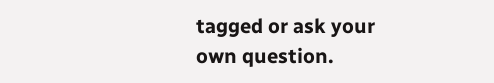tagged or ask your own question.